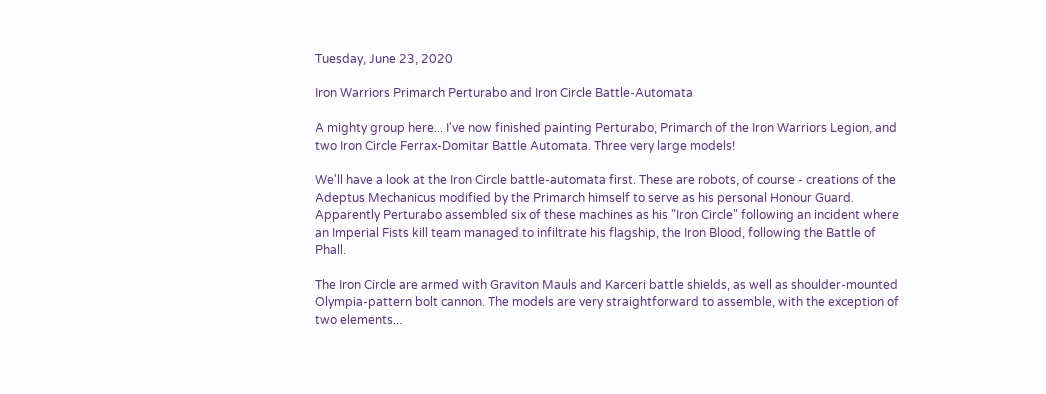Tuesday, June 23, 2020

Iron Warriors Primarch Perturabo and Iron Circle Battle-Automata

A mighty group here... I've now finished painting Perturabo, Primarch of the Iron Warriors Legion, and two Iron Circle Ferrax-Domitar Battle Automata. Three very large models!

We'll have a look at the Iron Circle battle-automata first. These are robots, of course - creations of the Adeptus Mechanicus modified by the Primarch himself to serve as his personal Honour Guard. Apparently Perturabo assembled six of these machines as his "Iron Circle" following an incident where an Imperial Fists kill team managed to infiltrate his flagship, the Iron Blood, following the Battle of Phall.

The Iron Circle are armed with Graviton Mauls and Karceri battle shields, as well as shoulder-mounted Olympia-pattern bolt cannon. The models are very straightforward to assemble, with the exception of two elements...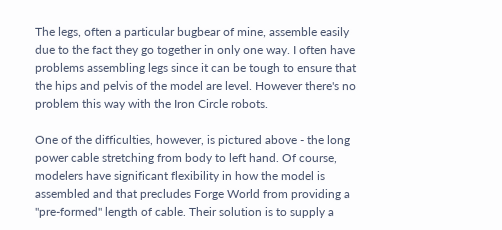The legs, often a particular bugbear of mine, assemble easily due to the fact they go together in only one way. I often have problems assembling legs since it can be tough to ensure that the hips and pelvis of the model are level. However there's no problem this way with the Iron Circle robots.

One of the difficulties, however, is pictured above - the long power cable stretching from body to left hand. Of course, modelers have significant flexibility in how the model is assembled and that precludes Forge World from providing a "pre-formed" length of cable. Their solution is to supply a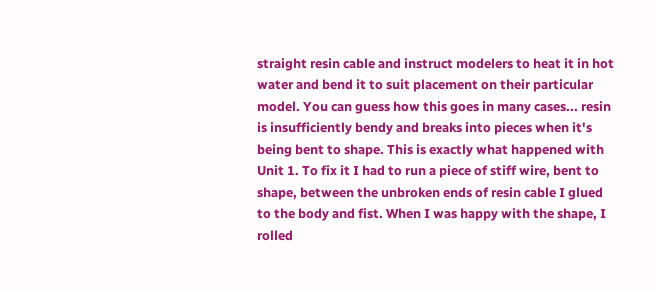straight resin cable and instruct modelers to heat it in hot water and bend it to suit placement on their particular model. You can guess how this goes in many cases... resin is insufficiently bendy and breaks into pieces when it's being bent to shape. This is exactly what happened with Unit 1. To fix it I had to run a piece of stiff wire, bent to shape, between the unbroken ends of resin cable I glued to the body and fist. When I was happy with the shape, I rolled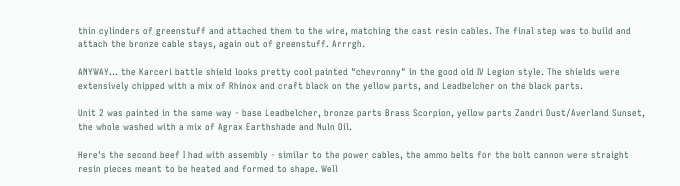thin cylinders of greenstuff and attached them to the wire, matching the cast resin cables. The final step was to build and attach the bronze cable stays, again out of greenstuff. Arrrgh.

ANYWAY... the Karceri battle shield looks pretty cool painted "chevronny" in the good old IV Legion style. The shields were extensively chipped with a mix of Rhinox and craft black on the yellow parts, and Leadbelcher on the black parts.

Unit 2 was painted in the same way - base Leadbelcher, bronze parts Brass Scorpion, yellow parts Zandri Dust/Averland Sunset, the whole washed with a mix of Agrax Earthshade and Nuln Oil.

Here's the second beef I had with assembly - similar to the power cables, the ammo belts for the bolt cannon were straight resin pieces meant to be heated and formed to shape. Well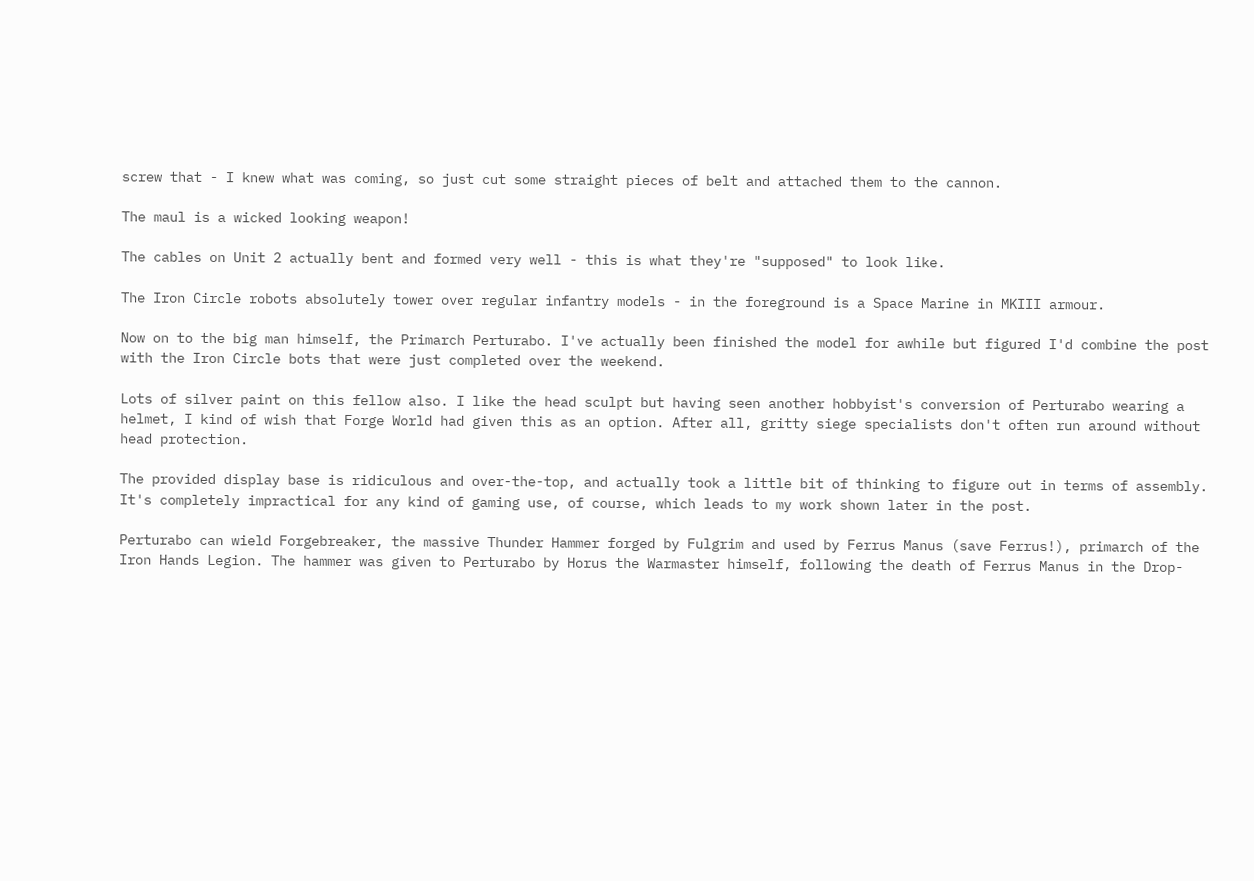screw that - I knew what was coming, so just cut some straight pieces of belt and attached them to the cannon.

The maul is a wicked looking weapon!

The cables on Unit 2 actually bent and formed very well - this is what they're "supposed" to look like.

The Iron Circle robots absolutely tower over regular infantry models - in the foreground is a Space Marine in MKIII armour.

Now on to the big man himself, the Primarch Perturabo. I've actually been finished the model for awhile but figured I'd combine the post with the Iron Circle bots that were just completed over the weekend.

Lots of silver paint on this fellow also. I like the head sculpt but having seen another hobbyist's conversion of Perturabo wearing a helmet, I kind of wish that Forge World had given this as an option. After all, gritty siege specialists don't often run around without head protection.

The provided display base is ridiculous and over-the-top, and actually took a little bit of thinking to figure out in terms of assembly. It's completely impractical for any kind of gaming use, of course, which leads to my work shown later in the post.

Perturabo can wield Forgebreaker, the massive Thunder Hammer forged by Fulgrim and used by Ferrus Manus (save Ferrus!), primarch of the Iron Hands Legion. The hammer was given to Perturabo by Horus the Warmaster himself, following the death of Ferrus Manus in the Drop-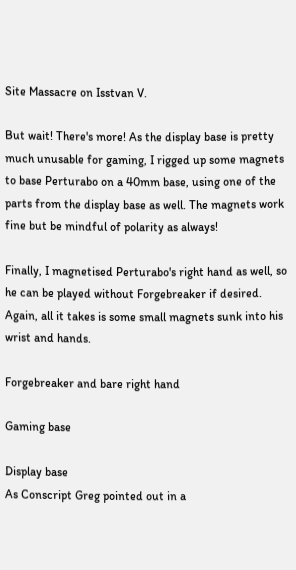Site Massacre on Isstvan V.

But wait! There's more! As the display base is pretty much unusable for gaming, I rigged up some magnets to base Perturabo on a 40mm base, using one of the parts from the display base as well. The magnets work fine but be mindful of polarity as always!

Finally, I magnetised Perturabo's right hand as well, so he can be played without Forgebreaker if desired. Again, all it takes is some small magnets sunk into his wrist and hands.

Forgebreaker and bare right hand

Gaming base

Display base
As Conscript Greg pointed out in a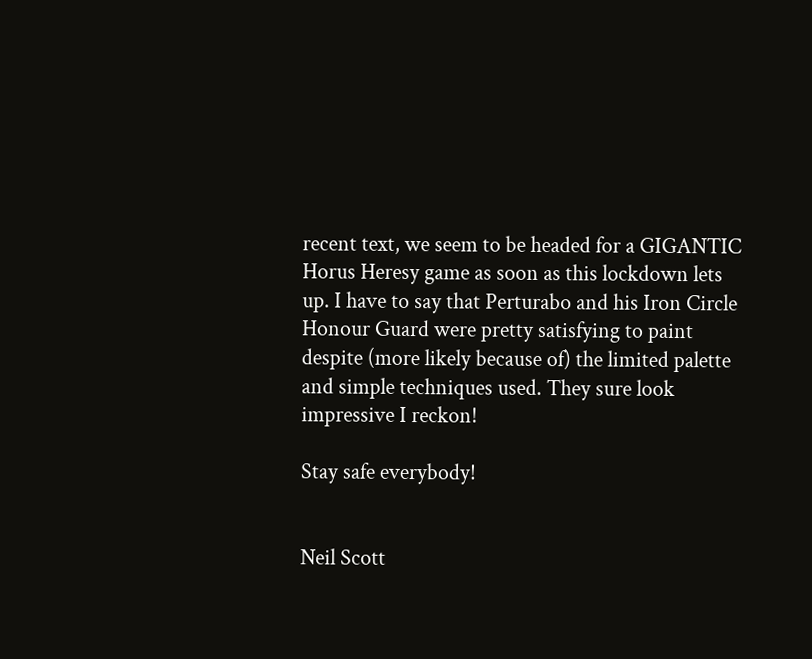recent text, we seem to be headed for a GIGANTIC Horus Heresy game as soon as this lockdown lets up. I have to say that Perturabo and his Iron Circle Honour Guard were pretty satisfying to paint despite (more likely because of) the limited palette and simple techniques used. They sure look impressive I reckon!

Stay safe everybody!


Neil Scott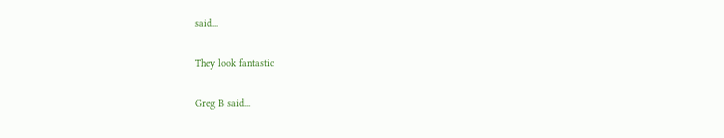said...

They look fantastic

Greg B said...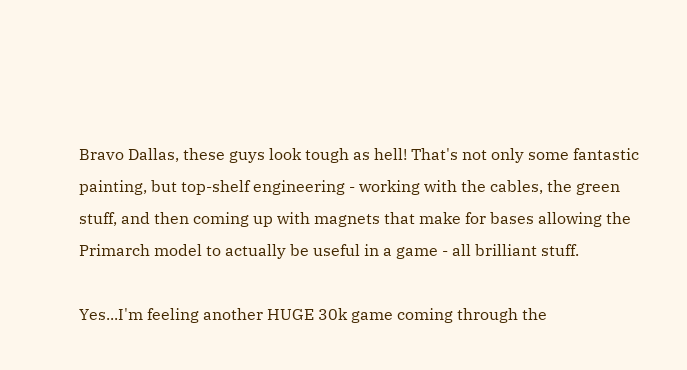Bravo Dallas, these guys look tough as hell! That's not only some fantastic painting, but top-shelf engineering - working with the cables, the green stuff, and then coming up with magnets that make for bases allowing the Primarch model to actually be useful in a game - all brilliant stuff.

Yes...I'm feeling another HUGE 30k game coming through the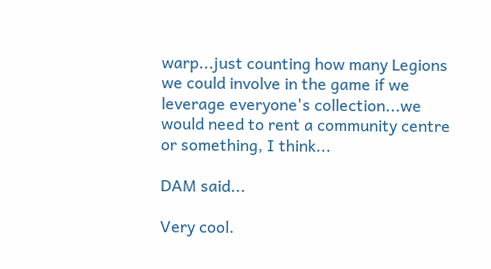warp...just counting how many Legions we could involve in the game if we leverage everyone's collection...we would need to rent a community centre or something, I think...

DAM said...

Very cool.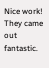Nice work! They came out fantastic.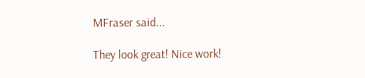MFraser said...

They look great! Nice work!